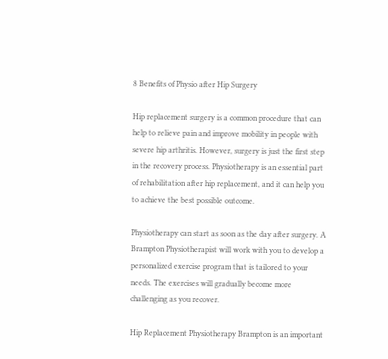8 Benefits of Physio after Hip Surgery

Hip replacement surgery is a common procedure that can help to relieve pain and improve mobility in people with severe hip arthritis. However, surgery is just the first step in the recovery process. Physiotherapy is an essential part of rehabilitation after hip replacement, and it can help you to achieve the best possible outcome.

Physiotherapy can start as soon as the day after surgery. A Brampton Physiotherapist will work with you to develop a personalized exercise program that is tailored to your needs. The exercises will gradually become more challenging as you recover.

Hip Replacement Physiotherapy Brampton is an important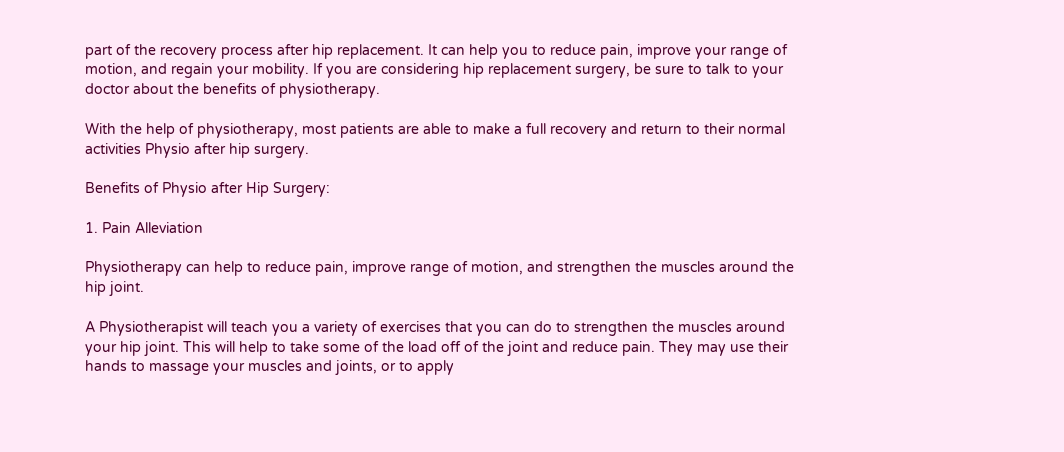part of the recovery process after hip replacement. It can help you to reduce pain, improve your range of motion, and regain your mobility. If you are considering hip replacement surgery, be sure to talk to your doctor about the benefits of physiotherapy.

With the help of physiotherapy, most patients are able to make a full recovery and return to their normal activities Physio after hip surgery.

Benefits of Physio after Hip Surgery:

1. Pain Alleviation

Physiotherapy can help to reduce pain, improve range of motion, and strengthen the muscles around the hip joint.

A Physiotherapist will teach you a variety of exercises that you can do to strengthen the muscles around your hip joint. This will help to take some of the load off of the joint and reduce pain. They may use their hands to massage your muscles and joints, or to apply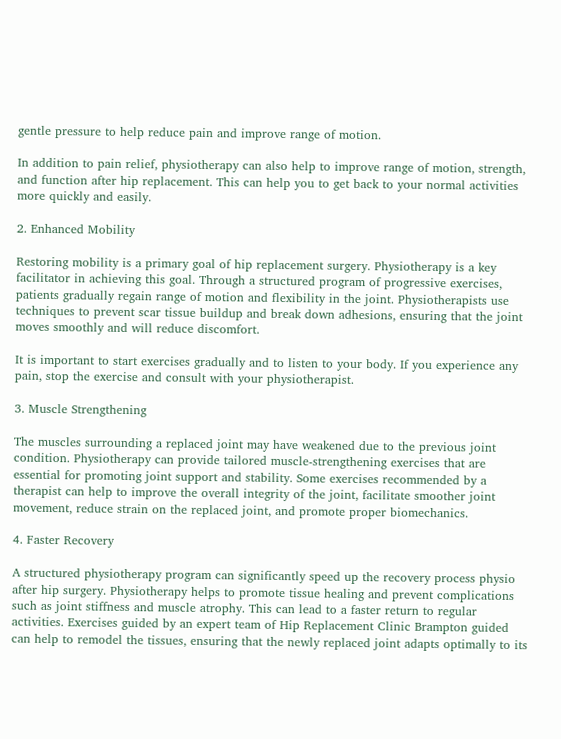gentle pressure to help reduce pain and improve range of motion.

In addition to pain relief, physiotherapy can also help to improve range of motion, strength, and function after hip replacement. This can help you to get back to your normal activities more quickly and easily.

2. Enhanced Mobility

Restoring mobility is a primary goal of hip replacement surgery. Physiotherapy is a key facilitator in achieving this goal. Through a structured program of progressive exercises, patients gradually regain range of motion and flexibility in the joint. Physiotherapists use techniques to prevent scar tissue buildup and break down adhesions, ensuring that the joint moves smoothly and will reduce discomfort.

It is important to start exercises gradually and to listen to your body. If you experience any pain, stop the exercise and consult with your physiotherapist.

3. Muscle Strengthening

The muscles surrounding a replaced joint may have weakened due to the previous joint condition. Physiotherapy can provide tailored muscle-strengthening exercises that are essential for promoting joint support and stability. Some exercises recommended by a therapist can help to improve the overall integrity of the joint, facilitate smoother joint movement, reduce strain on the replaced joint, and promote proper biomechanics.

4. Faster Recovery

A structured physiotherapy program can significantly speed up the recovery process physio after hip surgery. Physiotherapy helps to promote tissue healing and prevent complications such as joint stiffness and muscle atrophy. This can lead to a faster return to regular activities. Exercises guided by an expert team of Hip Replacement Clinic Brampton guided can help to remodel the tissues, ensuring that the newly replaced joint adapts optimally to its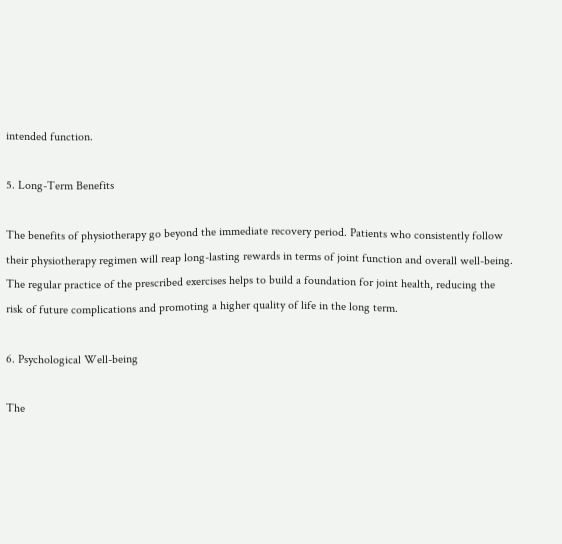intended function.

5. Long-Term Benefits

The benefits of physiotherapy go beyond the immediate recovery period. Patients who consistently follow their physiotherapy regimen will reap long-lasting rewards in terms of joint function and overall well-being. The regular practice of the prescribed exercises helps to build a foundation for joint health, reducing the risk of future complications and promoting a higher quality of life in the long term.

6. Psychological Well-being

The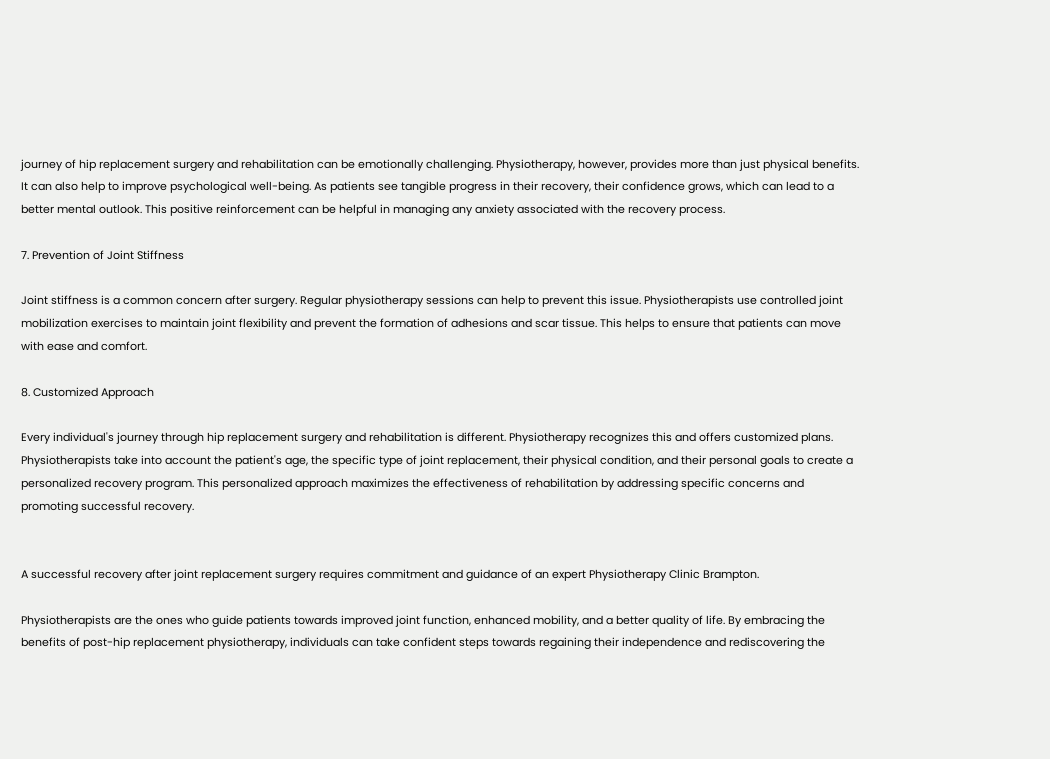journey of hip replacement surgery and rehabilitation can be emotionally challenging. Physiotherapy, however, provides more than just physical benefits. It can also help to improve psychological well-being. As patients see tangible progress in their recovery, their confidence grows, which can lead to a better mental outlook. This positive reinforcement can be helpful in managing any anxiety associated with the recovery process.

7. Prevention of Joint Stiffness

Joint stiffness is a common concern after surgery. Regular physiotherapy sessions can help to prevent this issue. Physiotherapists use controlled joint mobilization exercises to maintain joint flexibility and prevent the formation of adhesions and scar tissue. This helps to ensure that patients can move with ease and comfort.

8. Customized Approach

Every individual's journey through hip replacement surgery and rehabilitation is different. Physiotherapy recognizes this and offers customized plans. Physiotherapists take into account the patient's age, the specific type of joint replacement, their physical condition, and their personal goals to create a personalized recovery program. This personalized approach maximizes the effectiveness of rehabilitation by addressing specific concerns and promoting successful recovery.


A successful recovery after joint replacement surgery requires commitment and guidance of an expert Physiotherapy Clinic Brampton.

Physiotherapists are the ones who guide patients towards improved joint function, enhanced mobility, and a better quality of life. By embracing the benefits of post-hip replacement physiotherapy, individuals can take confident steps towards regaining their independence and rediscovering the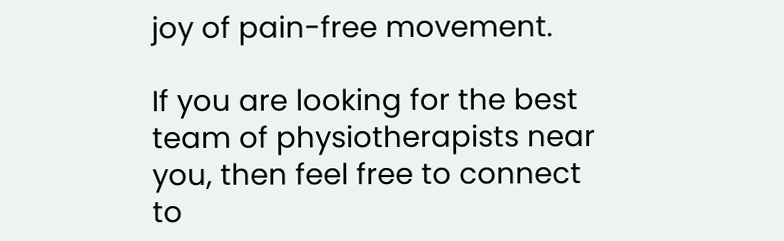joy of pain-free movement.

If you are looking for the best team of physiotherapists near you, then feel free to connect to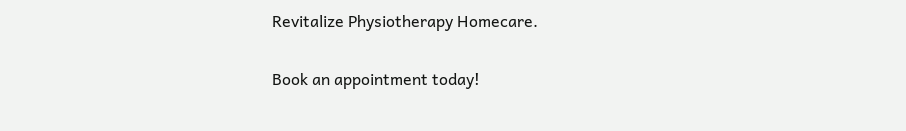Revitalize Physiotherapy Homecare.

Book an appointment today!